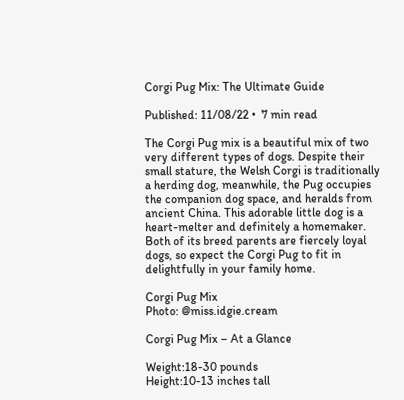Corgi Pug Mix: The Ultimate Guide

Published: 11/08/22 •  7 min read

The Corgi Pug mix is a beautiful mix of two very different types of dogs. Despite their small stature, the Welsh Corgi is traditionally a herding dog, meanwhile, the Pug occupies the companion dog space, and heralds from ancient China. This adorable little dog is a heart-melter and definitely a homemaker. Both of its breed parents are fiercely loyal dogs, so expect the Corgi Pug to fit in delightfully in your family home.

Corgi Pug Mix
Photo: @miss.idgie.cream

Corgi Pug Mix – At a Glance

Weight:18-30 pounds
Height:10-13 inches tall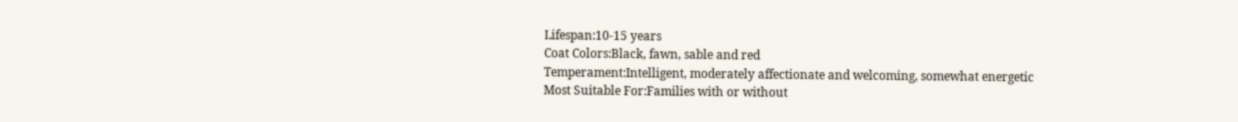Lifespan:10-15 years
Coat Colors:Black, fawn, sable and red
Temperament:Intelligent, moderately affectionate and welcoming, somewhat energetic
Most Suitable For:Families with or without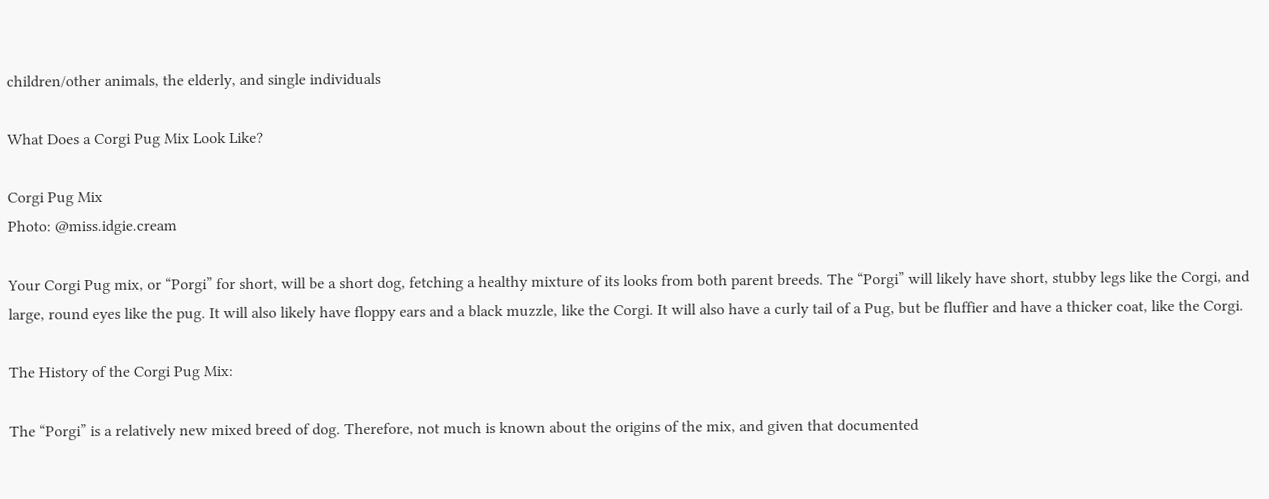children/other animals, the elderly, and single individuals

What Does a Corgi Pug Mix Look Like?

Corgi Pug Mix
Photo: @miss.idgie.cream

Your Corgi Pug mix, or “Porgi” for short, will be a short dog, fetching a healthy mixture of its looks from both parent breeds. The “Porgi” will likely have short, stubby legs like the Corgi, and large, round eyes like the pug. It will also likely have floppy ears and a black muzzle, like the Corgi. It will also have a curly tail of a Pug, but be fluffier and have a thicker coat, like the Corgi.

The History of the Corgi Pug Mix:

The “Porgi” is a relatively new mixed breed of dog. Therefore, not much is known about the origins of the mix, and given that documented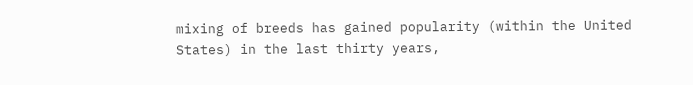mixing of breeds has gained popularity (within the United States) in the last thirty years,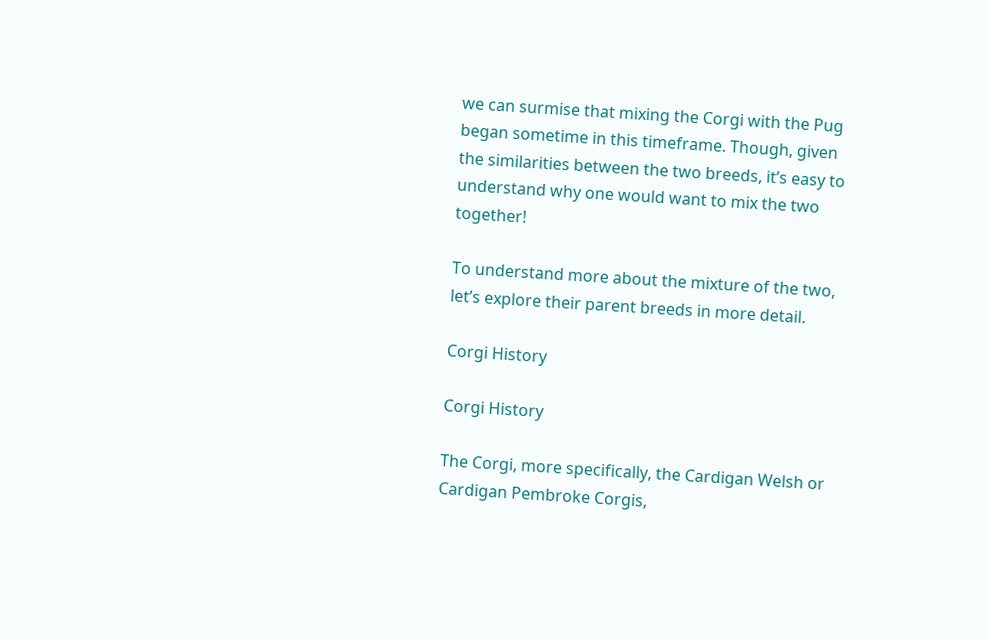we can surmise that mixing the Corgi with the Pug began sometime in this timeframe. Though, given the similarities between the two breeds, it’s easy to understand why one would want to mix the two together!

To understand more about the mixture of the two, let’s explore their parent breeds in more detail.

Corgi History

Corgi History

The Corgi, more specifically, the Cardigan Welsh or Cardigan Pembroke Corgis,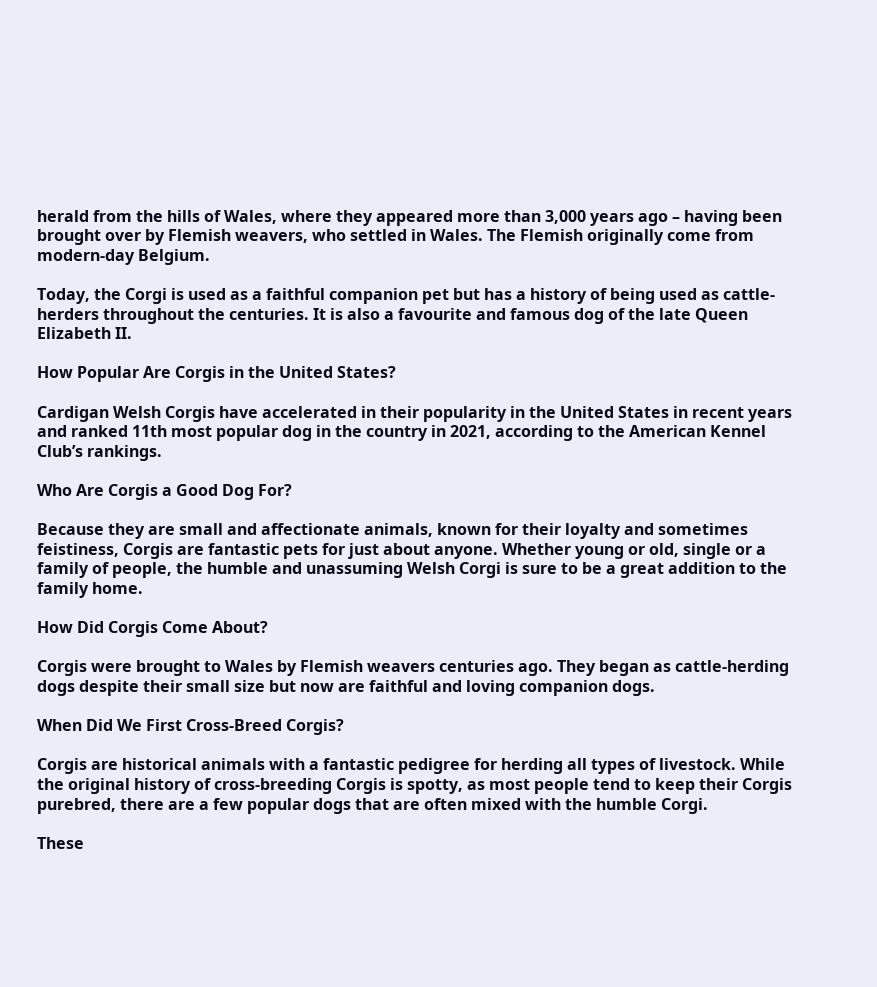herald from the hills of Wales, where they appeared more than 3,000 years ago – having been brought over by Flemish weavers, who settled in Wales. The Flemish originally come from modern-day Belgium.

Today, the Corgi is used as a faithful companion pet but has a history of being used as cattle-herders throughout the centuries. It is also a favourite and famous dog of the late Queen Elizabeth II.

How Popular Are Corgis in the United States?

Cardigan Welsh Corgis have accelerated in their popularity in the United States in recent years and ranked 11th most popular dog in the country in 2021, according to the American Kennel Club’s rankings.

Who Are Corgis a Good Dog For?

Because they are small and affectionate animals, known for their loyalty and sometimes feistiness, Corgis are fantastic pets for just about anyone. Whether young or old, single or a family of people, the humble and unassuming Welsh Corgi is sure to be a great addition to the family home.

How Did Corgis Come About?

Corgis were brought to Wales by Flemish weavers centuries ago. They began as cattle-herding dogs despite their small size but now are faithful and loving companion dogs.

When Did We First Cross-Breed Corgis?

Corgis are historical animals with a fantastic pedigree for herding all types of livestock. While the original history of cross-breeding Corgis is spotty, as most people tend to keep their Corgis purebred, there are a few popular dogs that are often mixed with the humble Corgi.

These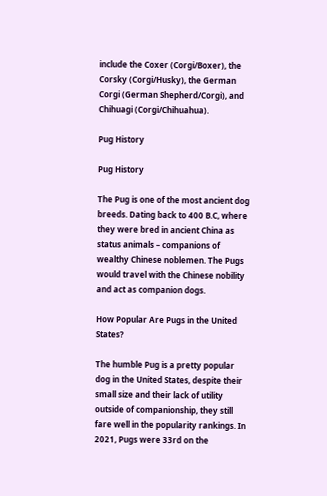include the Coxer (Corgi/Boxer), the Corsky (Corgi/Husky), the German Corgi (German Shepherd/Corgi), and Chihuagi (Corgi/Chihuahua).

Pug History

Pug History

The Pug is one of the most ancient dog breeds. Dating back to 400 B.C, where they were bred in ancient China as status animals – companions of wealthy Chinese noblemen. The Pugs would travel with the Chinese nobility and act as companion dogs.

How Popular Are Pugs in the United States?

The humble Pug is a pretty popular dog in the United States, despite their small size and their lack of utility outside of companionship, they still fare well in the popularity rankings. In 2021, Pugs were 33rd on the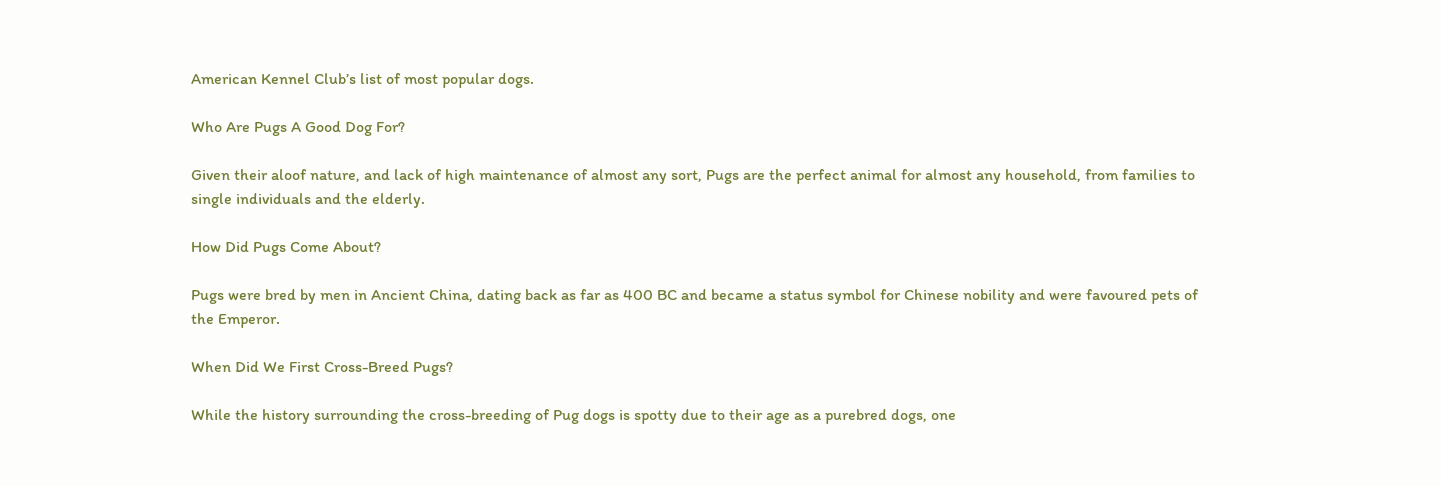American Kennel Club’s list of most popular dogs.

Who Are Pugs A Good Dog For?

Given their aloof nature, and lack of high maintenance of almost any sort, Pugs are the perfect animal for almost any household, from families to single individuals and the elderly.

How Did Pugs Come About?

Pugs were bred by men in Ancient China, dating back as far as 400 BC and became a status symbol for Chinese nobility and were favoured pets of the Emperor.

When Did We First Cross-Breed Pugs?

While the history surrounding the cross-breeding of Pug dogs is spotty due to their age as a purebred dogs, one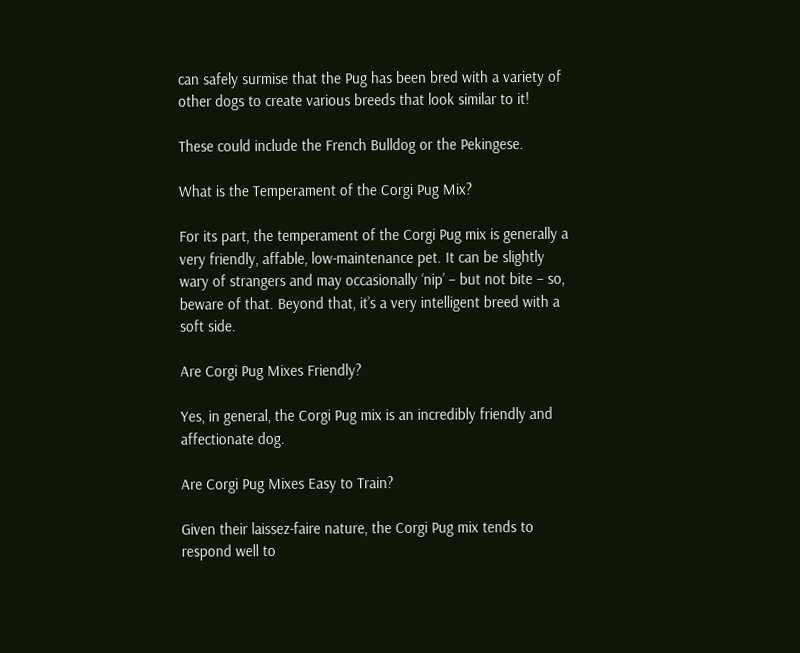can safely surmise that the Pug has been bred with a variety of other dogs to create various breeds that look similar to it!

These could include the French Bulldog or the Pekingese.

What is the Temperament of the Corgi Pug Mix?

For its part, the temperament of the Corgi Pug mix is generally a very friendly, affable, low-maintenance pet. It can be slightly wary of strangers and may occasionally ‘nip’ – but not bite – so, beware of that. Beyond that, it’s a very intelligent breed with a soft side.

Are Corgi Pug Mixes Friendly?

Yes, in general, the Corgi Pug mix is an incredibly friendly and affectionate dog.

Are Corgi Pug Mixes Easy to Train?

Given their laissez-faire nature, the Corgi Pug mix tends to respond well to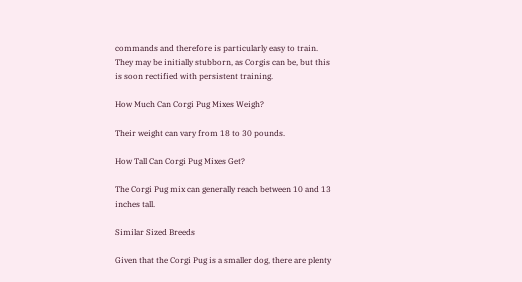commands and therefore is particularly easy to train. They may be initially stubborn, as Corgis can be, but this is soon rectified with persistent training.

How Much Can Corgi Pug Mixes Weigh?

Their weight can vary from 18 to 30 pounds.

How Tall Can Corgi Pug Mixes Get?

The Corgi Pug mix can generally reach between 10 and 13 inches tall.

Similar Sized Breeds

Given that the Corgi Pug is a smaller dog, there are plenty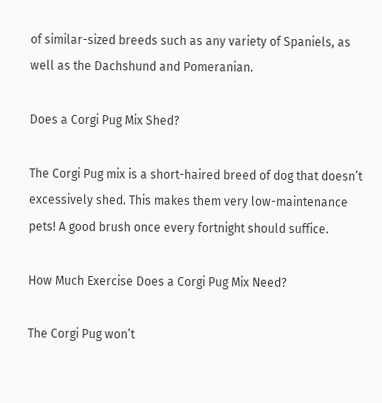of similar-sized breeds such as any variety of Spaniels, as well as the Dachshund and Pomeranian.

Does a Corgi Pug Mix Shed?

The Corgi Pug mix is a short-haired breed of dog that doesn’t excessively shed. This makes them very low-maintenance pets! A good brush once every fortnight should suffice.

How Much Exercise Does a Corgi Pug Mix Need?

The Corgi Pug won’t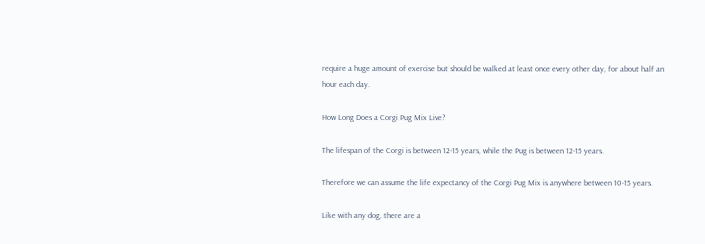require a huge amount of exercise but should be walked at least once every other day, for about half an hour each day.

How Long Does a Corgi Pug Mix Live?

The lifespan of the Corgi is between 12-15 years, while the Pug is between 12-15 years.

Therefore we can assume the life expectancy of the Corgi Pug Mix is anywhere between 10-15 years.

Like with any dog, there are a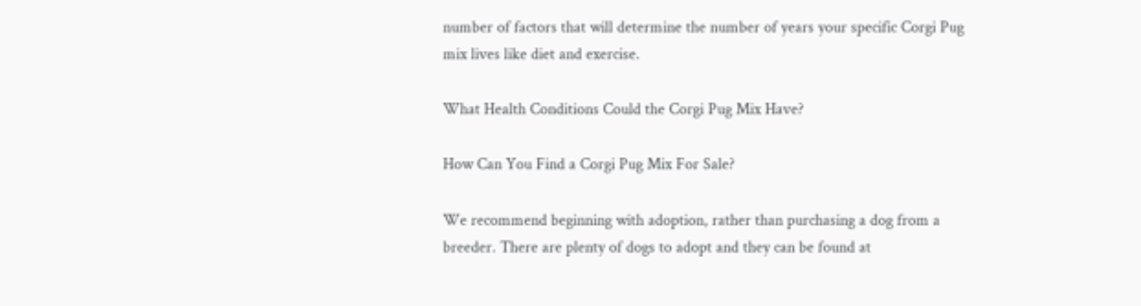number of factors that will determine the number of years your specific Corgi Pug mix lives like diet and exercise.

What Health Conditions Could the Corgi Pug Mix Have?

How Can You Find a Corgi Pug Mix For Sale?

We recommend beginning with adoption, rather than purchasing a dog from a breeder. There are plenty of dogs to adopt and they can be found at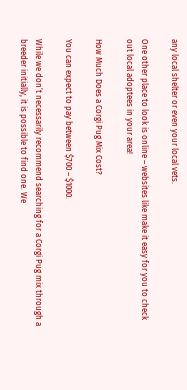any local shelter or even your local vets.

One other place to look is online – websites like make it easy for you to check out local adoptees in your area!

How Much Does a Corgi Pug Mix Cost?

You can expect to pay between $700 – $1000.

While we don’t necessarily recommend searching for a Corgi Pug mix through a breeder initially, it is possible to find one. We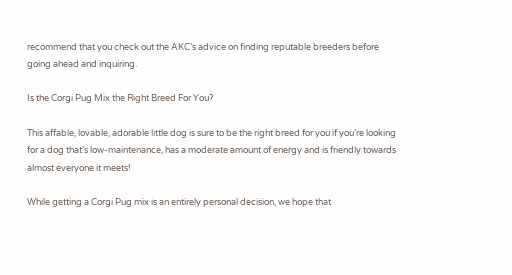recommend that you check out the AKC’s advice on finding reputable breeders before going ahead and inquiring.

Is the Corgi Pug Mix the Right Breed For You?

This affable, lovable, adorable little dog is sure to be the right breed for you if you’re looking for a dog that’s low-maintenance, has a moderate amount of energy and is friendly towards almost everyone it meets!

While getting a Corgi Pug mix is an entirely personal decision, we hope that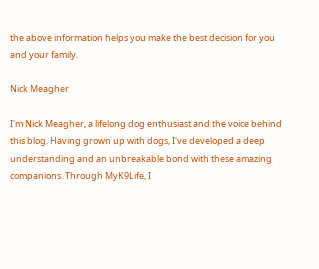the above information helps you make the best decision for you and your family.

Nick Meagher

I'm Nick Meagher, a lifelong dog enthusiast and the voice behind this blog. Having grown up with dogs, I've developed a deep understanding and an unbreakable bond with these amazing companions. Through MyK9Life, I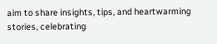aim to share insights, tips, and heartwarming stories, celebrating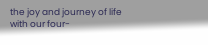the joy and journey of life with our four-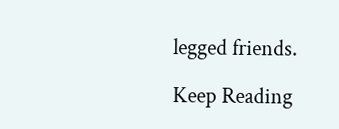legged friends.

Keep Reading